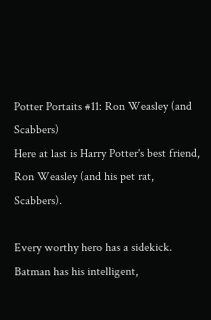Potter Portaits #11: Ron Weasley (and Scabbers)
Here at last is Harry Potter's best friend, Ron Weasley (and his pet rat, Scabbers).

Every worthy hero has a sidekick. Batman has his intelligent,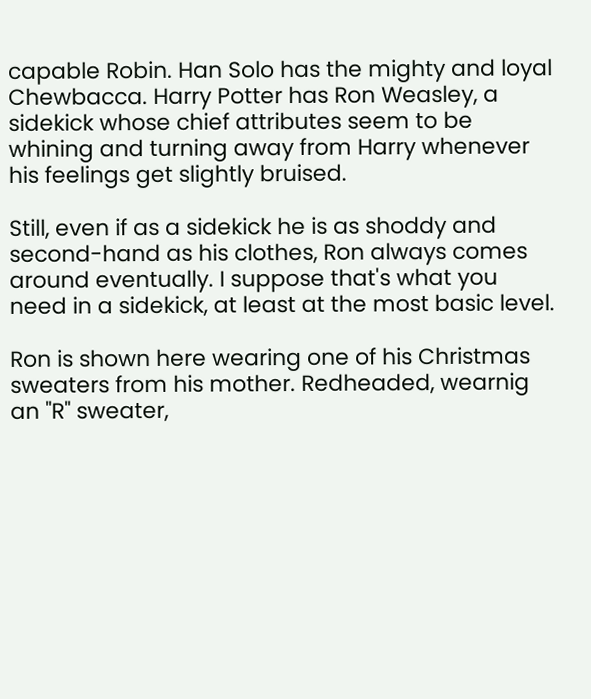capable Robin. Han Solo has the mighty and loyal Chewbacca. Harry Potter has Ron Weasley, a sidekick whose chief attributes seem to be whining and turning away from Harry whenever his feelings get slightly bruised.

Still, even if as a sidekick he is as shoddy and second-hand as his clothes, Ron always comes around eventually. I suppose that's what you need in a sidekick, at least at the most basic level.

Ron is shown here wearing one of his Christmas sweaters from his mother. Redheaded, wearnig an "R" sweater,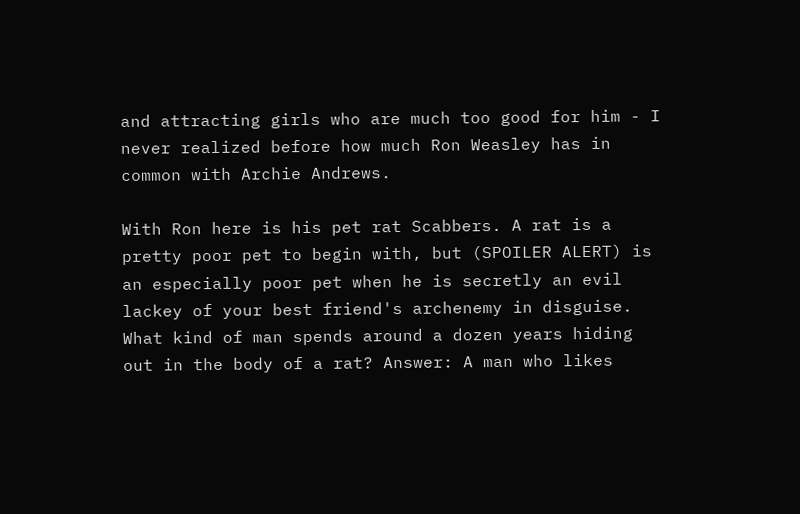and attracting girls who are much too good for him - I never realized before how much Ron Weasley has in common with Archie Andrews.

With Ron here is his pet rat Scabbers. A rat is a pretty poor pet to begin with, but (SPOILER ALERT) is an especially poor pet when he is secretly an evil lackey of your best friend's archenemy in disguise. What kind of man spends around a dozen years hiding out in the body of a rat? Answer: A man who likes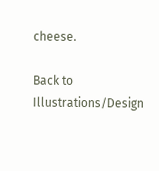cheese.

Back to Illustrations/Design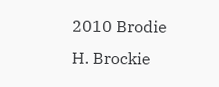2010 Brodie H. Brockie